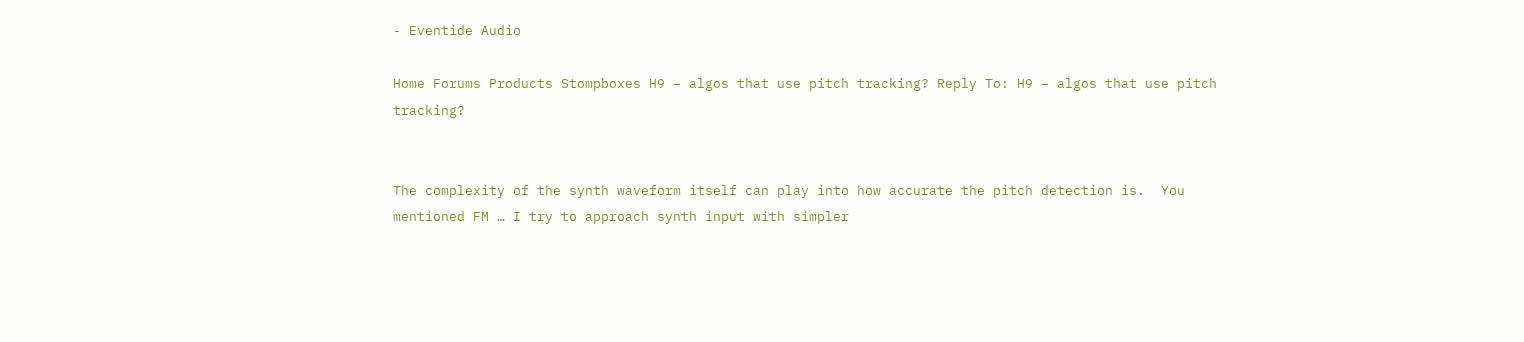- Eventide Audio

Home Forums Products Stompboxes H9 – algos that use pitch tracking? Reply To: H9 – algos that use pitch tracking?


The complexity of the synth waveform itself can play into how accurate the pitch detection is.  You mentioned FM … I try to approach synth input with simpler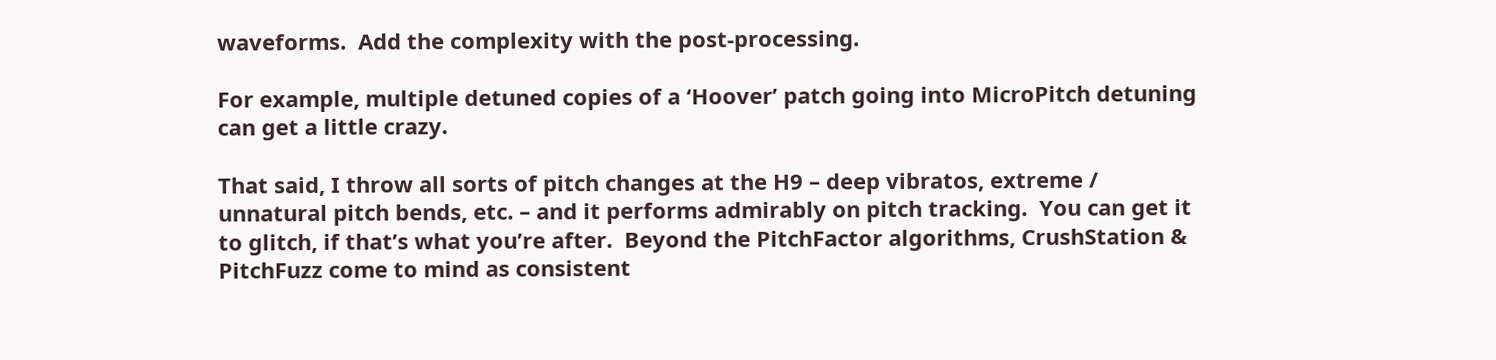waveforms.  Add the complexity with the post-processing.

For example, multiple detuned copies of a ‘Hoover’ patch going into MicroPitch detuning can get a little crazy.

That said, I throw all sorts of pitch changes at the H9 – deep vibratos, extreme / unnatural pitch bends, etc. – and it performs admirably on pitch tracking.  You can get it to glitch, if that’s what you’re after.  Beyond the PitchFactor algorithms, CrushStation & PitchFuzz come to mind as consistent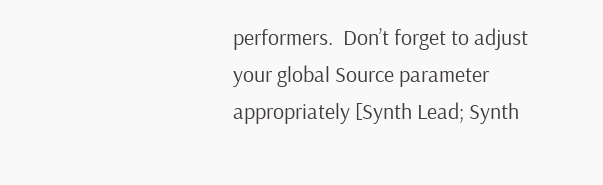performers.  Don’t forget to adjust your global Source parameter appropriately [Synth Lead; Synth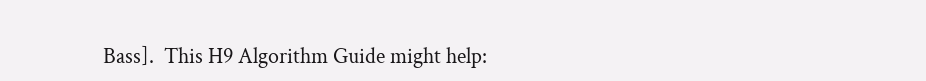Bass].  This H9 Algorithm Guide might help: